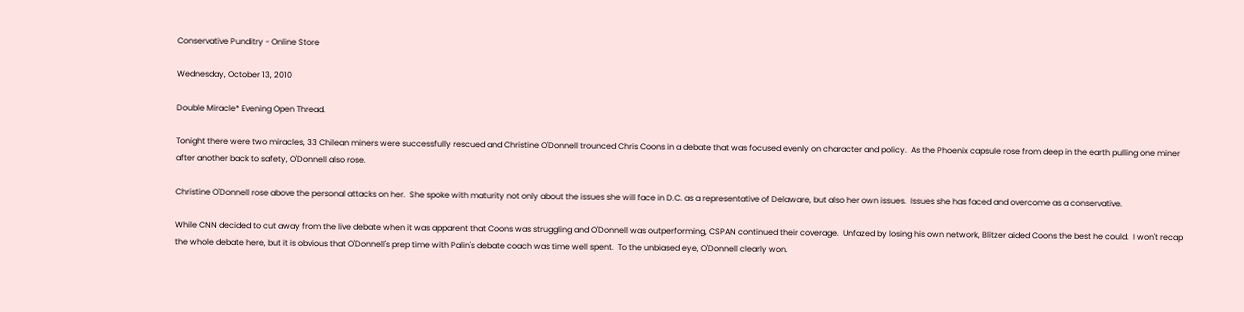Conservative Punditry - Online Store

Wednesday, October 13, 2010

Double Miracle* Evening Open Thread.

Tonight there were two miracles, 33 Chilean miners were successfully rescued and Christine O'Donnell trounced Chris Coons in a debate that was focused evenly on character and policy.  As the Phoenix capsule rose from deep in the earth pulling one miner after another back to safety, O'Donnell also rose.

Christine O'Donnell rose above the personal attacks on her.  She spoke with maturity not only about the issues she will face in D.C. as a representative of Delaware, but also her own issues.  Issues she has faced and overcome as a conservative.

While CNN decided to cut away from the live debate when it was apparent that Coons was struggling and O'Donnell was outperforming, CSPAN continued their coverage.  Unfazed by losing his own network, Blitzer aided Coons the best he could.  I won't recap the whole debate here, but it is obvious that O'Donnell's prep time with Palin's debate coach was time well spent.  To the unbiased eye, O'Donnell clearly won.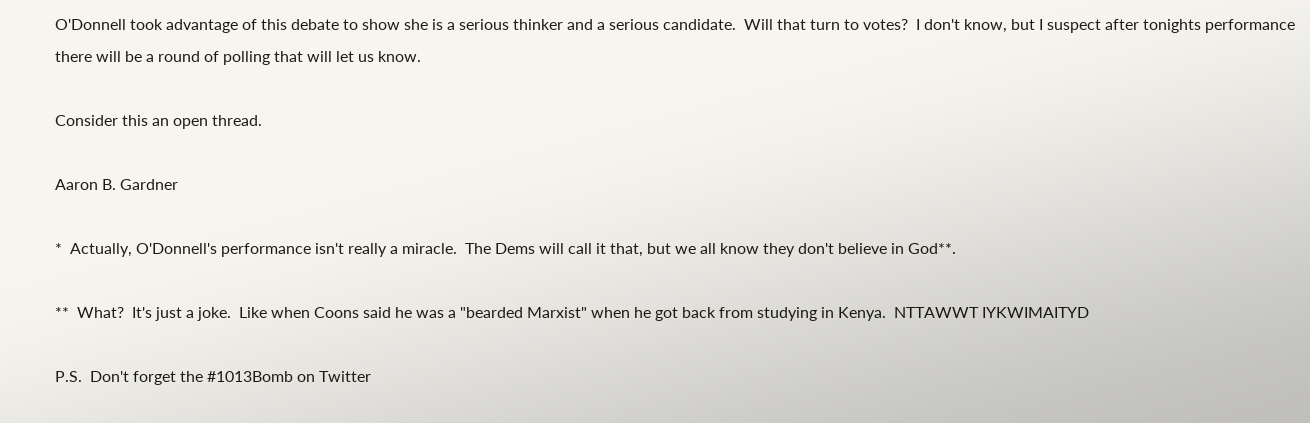O'Donnell took advantage of this debate to show she is a serious thinker and a serious candidate.  Will that turn to votes?  I don't know, but I suspect after tonights performance there will be a round of polling that will let us know.

Consider this an open thread.

Aaron B. Gardner

*  Actually, O'Donnell's performance isn't really a miracle.  The Dems will call it that, but we all know they don't believe in God**.

**  What?  It's just a joke.  Like when Coons said he was a "bearded Marxist" when he got back from studying in Kenya.  NTTAWWT IYKWIMAITYD

P.S.  Don't forget the #1013Bomb on Twitter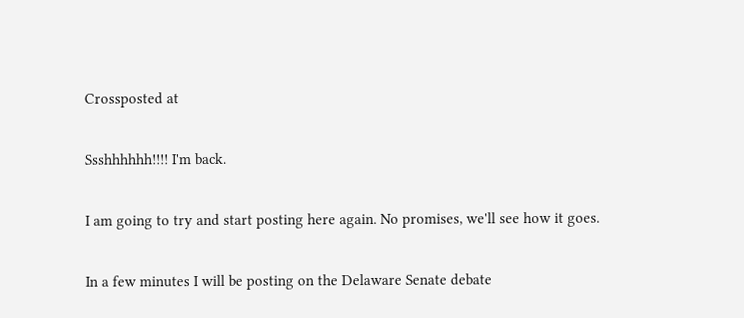Crossposted at

Ssshhhhhh!!!! I'm back.

I am going to try and start posting here again. No promises, we'll see how it goes.

In a few minutes I will be posting on the Delaware Senate debate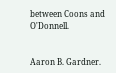between Coons and O'Donnell.


Aaron B. Gardner.